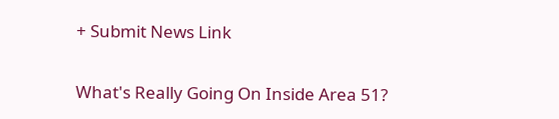+ Submit News Link

What's Really Going On Inside Area 51?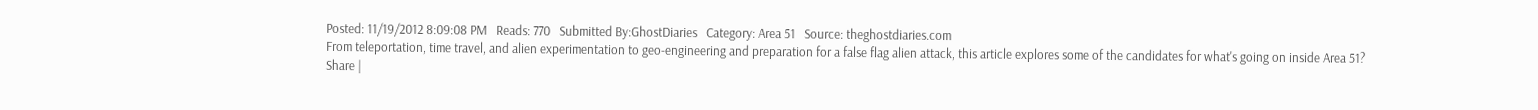Posted: 11/19/2012 8:09:08 PM   Reads: 770   Submitted By:GhostDiaries   Category: Area 51   Source: theghostdiaries.com
From teleportation, time travel, and alien experimentation to geo-engineering and preparation for a false flag alien attack, this article explores some of the candidates for what's going on inside Area 51?
Share |